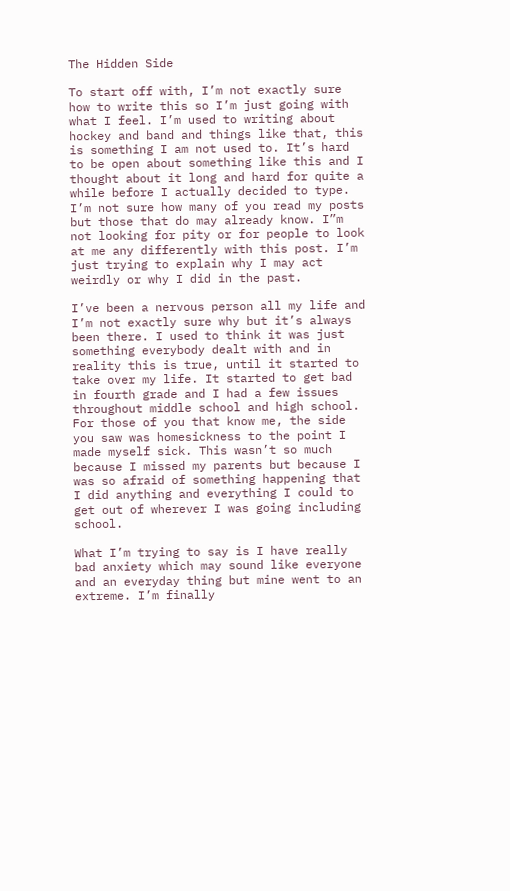The Hidden Side

To start off with, I’m not exactly sure how to write this so I’m just going with what I feel. I’m used to writing about hockey and band and things like that, this is something I am not used to. It’s hard to be open about something like this and I thought about it long and hard for quite a while before I actually decided to type. I’m not sure how many of you read my posts but those that do may already know. I”m not looking for pity or for people to look at me any differently with this post. I’m just trying to explain why I may act weirdly or why I did in the past.

I’ve been a nervous person all my life and I’m not exactly sure why but it’s always been there. I used to think it was just something everybody dealt with and in reality this is true, until it started to take over my life. It started to get bad in fourth grade and I had a few issues throughout middle school and high school. For those of you that know me, the side you saw was homesickness to the point I made myself sick. This wasn’t so much because I missed my parents but because I was so afraid of something happening that I did anything and everything I could to get out of wherever I was going including school.

What I’m trying to say is I have really bad anxiety which may sound like everyone and an everyday thing but mine went to an extreme. I’m finally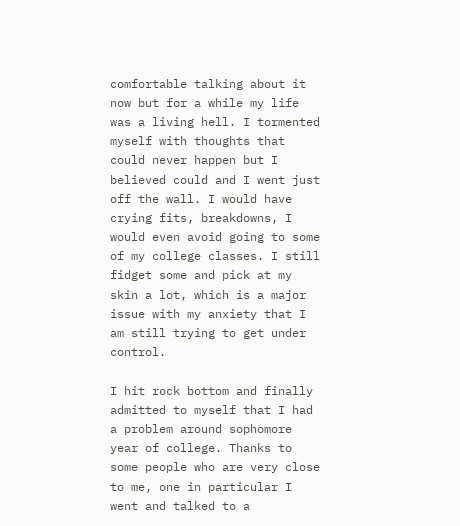comfortable talking about it now but for a while my life was a living hell. I tormented myself with thoughts that could never happen but I believed could and I went just off the wall. I would have crying fits, breakdowns, I would even avoid going to some of my college classes. I still fidget some and pick at my skin a lot, which is a major issue with my anxiety that I am still trying to get under control.

I hit rock bottom and finally admitted to myself that I had a problem around sophomore year of college. Thanks to some people who are very close to me, one in particular I went and talked to a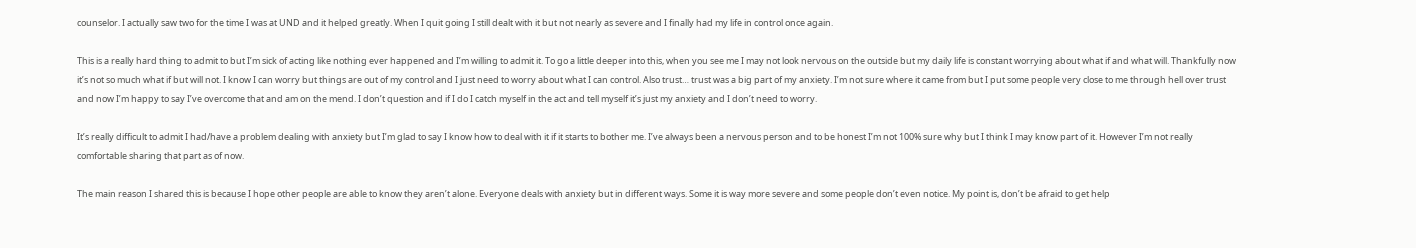counselor. I actually saw two for the time I was at UND and it helped greatly. When I quit going I still dealt with it but not nearly as severe and I finally had my life in control once again.

This is a really hard thing to admit to but I’m sick of acting like nothing ever happened and I’m willing to admit it. To go a little deeper into this, when you see me I may not look nervous on the outside but my daily life is constant worrying about what if and what will. Thankfully now it’s not so much what if but will not. I know I can worry but things are out of my control and I just need to worry about what I can control. Also trust… trust was a big part of my anxiety. I’m not sure where it came from but I put some people very close to me through hell over trust and now I’m happy to say I’ve overcome that and am on the mend. I don’t question and if I do I catch myself in the act and tell myself it’s just my anxiety and I don’t need to worry.

It’s really difficult to admit I had/have a problem dealing with anxiety but I’m glad to say I know how to deal with it if it starts to bother me. I’ve always been a nervous person and to be honest I’m not 100% sure why but I think I may know part of it. However I’m not really comfortable sharing that part as of now.

The main reason I shared this is because I hope other people are able to know they aren’t alone. Everyone deals with anxiety but in different ways. Some it is way more severe and some people don’t even notice. My point is, don’t be afraid to get help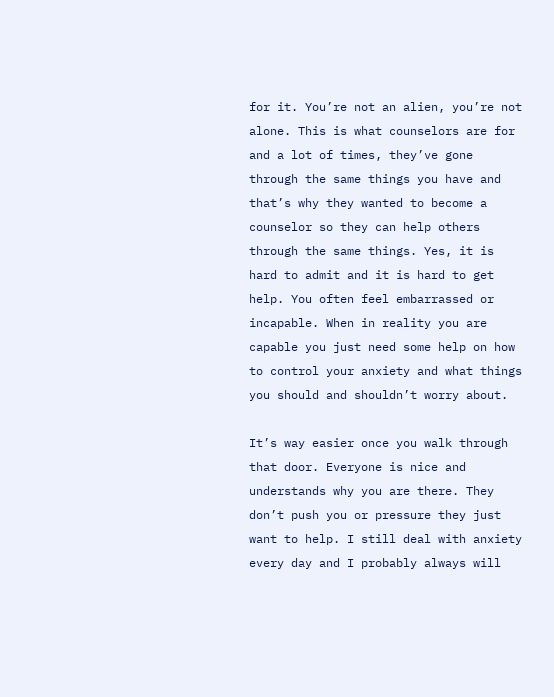for it. You’re not an alien, you’re not alone. This is what counselors are for and a lot of times, they’ve gone through the same things you have and that’s why they wanted to become a counselor so they can help others through the same things. Yes, it is hard to admit and it is hard to get help. You often feel embarrassed or incapable. When in reality you are capable you just need some help on how to control your anxiety and what things you should and shouldn’t worry about.

It’s way easier once you walk through that door. Everyone is nice and understands why you are there. They don’t push you or pressure they just want to help. I still deal with anxiety every day and I probably always will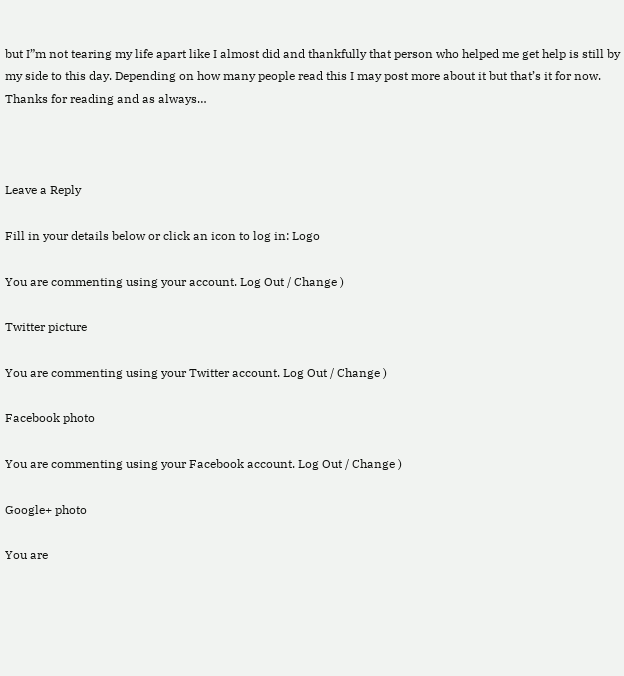but I”m not tearing my life apart like I almost did and thankfully that person who helped me get help is still by my side to this day. Depending on how many people read this I may post more about it but that’s it for now. Thanks for reading and as always…



Leave a Reply

Fill in your details below or click an icon to log in: Logo

You are commenting using your account. Log Out / Change )

Twitter picture

You are commenting using your Twitter account. Log Out / Change )

Facebook photo

You are commenting using your Facebook account. Log Out / Change )

Google+ photo

You are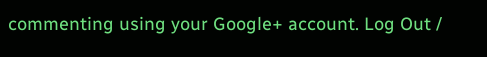commenting using your Google+ account. Log Out /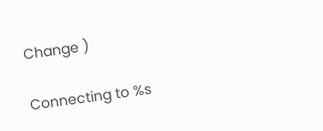Change )

Connecting to %s